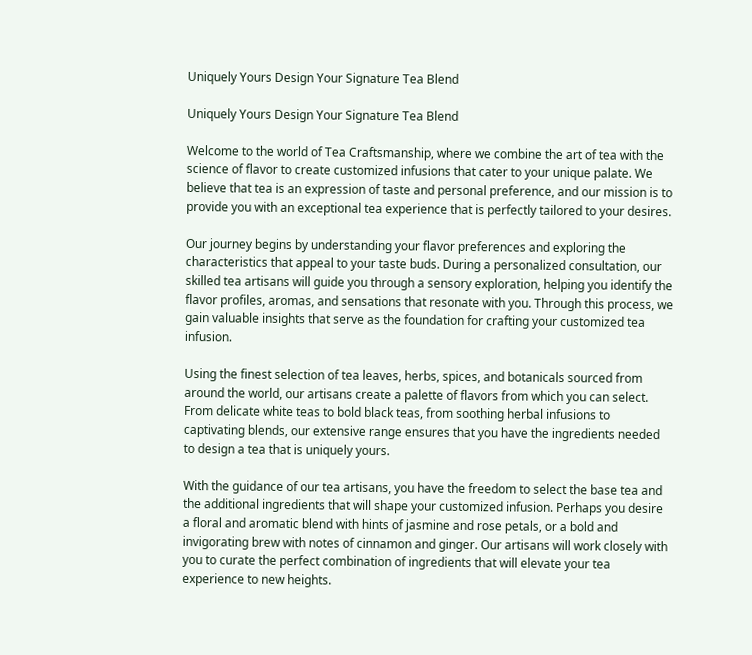Uniquely Yours Design Your Signature Tea Blend

Uniquely Yours Design Your Signature Tea Blend

Welcome to the world of Tea Craftsmanship, where we combine the art of tea with the science of flavor to create customized infusions that cater to your unique palate. We believe that tea is an expression of taste and personal preference, and our mission is to provide you with an exceptional tea experience that is perfectly tailored to your desires.

Our journey begins by understanding your flavor preferences and exploring the characteristics that appeal to your taste buds. During a personalized consultation, our skilled tea artisans will guide you through a sensory exploration, helping you identify the flavor profiles, aromas, and sensations that resonate with you. Through this process, we gain valuable insights that serve as the foundation for crafting your customized tea infusion.

Using the finest selection of tea leaves, herbs, spices, and botanicals sourced from around the world, our artisans create a palette of flavors from which you can select. From delicate white teas to bold black teas, from soothing herbal infusions to captivating blends, our extensive range ensures that you have the ingredients needed to design a tea that is uniquely yours.

With the guidance of our tea artisans, you have the freedom to select the base tea and the additional ingredients that will shape your customized infusion. Perhaps you desire a floral and aromatic blend with hints of jasmine and rose petals, or a bold and invigorating brew with notes of cinnamon and ginger. Our artisans will work closely with you to curate the perfect combination of ingredients that will elevate your tea experience to new heights.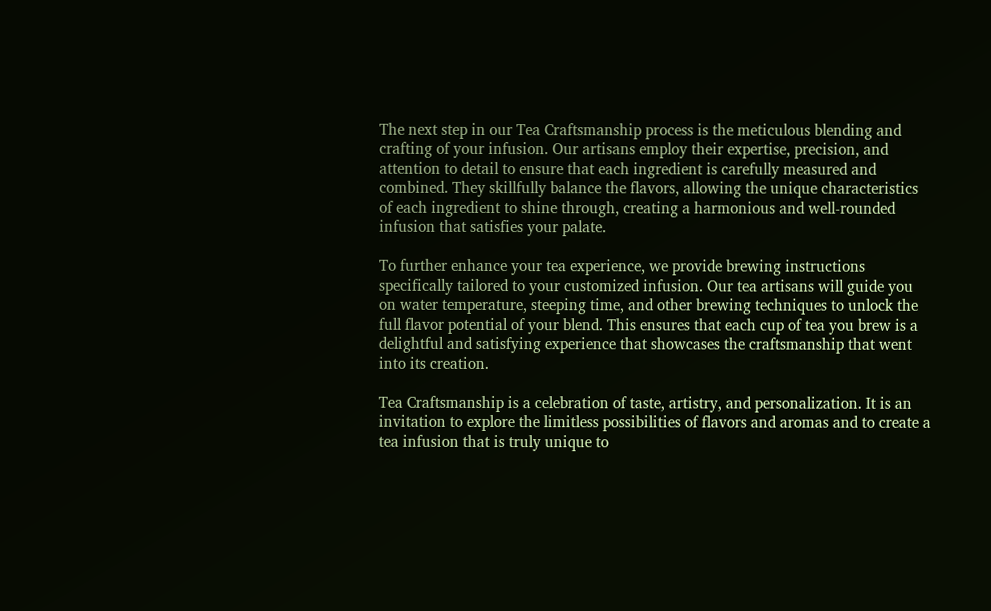The next step in our Tea Craftsmanship process is the meticulous blending and crafting of your infusion. Our artisans employ their expertise, precision, and attention to detail to ensure that each ingredient is carefully measured and combined. They skillfully balance the flavors, allowing the unique characteristics of each ingredient to shine through, creating a harmonious and well-rounded infusion that satisfies your palate.

To further enhance your tea experience, we provide brewing instructions specifically tailored to your customized infusion. Our tea artisans will guide you on water temperature, steeping time, and other brewing techniques to unlock the full flavor potential of your blend. This ensures that each cup of tea you brew is a delightful and satisfying experience that showcases the craftsmanship that went into its creation.

Tea Craftsmanship is a celebration of taste, artistry, and personalization. It is an invitation to explore the limitless possibilities of flavors and aromas and to create a tea infusion that is truly unique to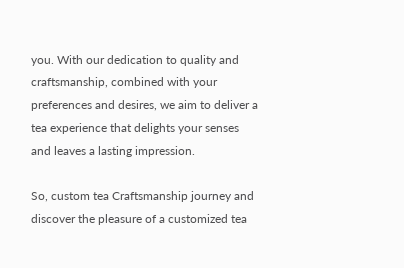you. With our dedication to quality and craftsmanship, combined with your preferences and desires, we aim to deliver a tea experience that delights your senses and leaves a lasting impression.

So, custom tea Craftsmanship journey and discover the pleasure of a customized tea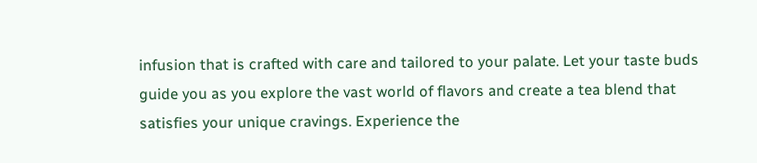infusion that is crafted with care and tailored to your palate. Let your taste buds guide you as you explore the vast world of flavors and create a tea blend that satisfies your unique cravings. Experience the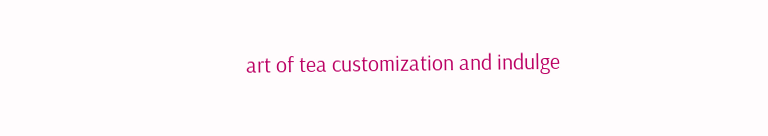art of tea customization and indulge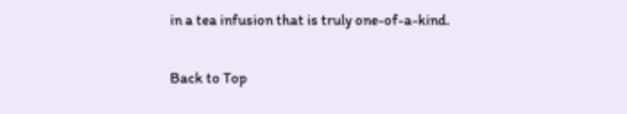in a tea infusion that is truly one-of-a-kind.

Back to Top